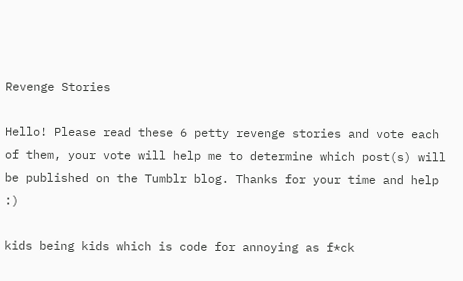Revenge Stories

Hello! Please read these 6 petty revenge stories and vote each of them, your vote will help me to determine which post(s) will be published on the Tumblr blog. Thanks for your time and help :)

kids being kids which is code for annoying as f*ck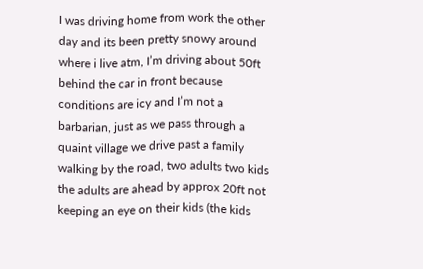I was driving home from work the other day and its been pretty snowy around where i live atm, I’m driving about 50ft behind the car in front because conditions are icy and I’m not a barbarian, just as we pass through a quaint village we drive past a family walking by the road, two adults two kids the adults are ahead by approx 20ft not keeping an eye on their kids (the kids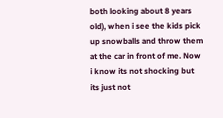both looking about 8 years old), when i see the kids pick up snowballs and throw them at the car in front of me. Now i know its not shocking but its just not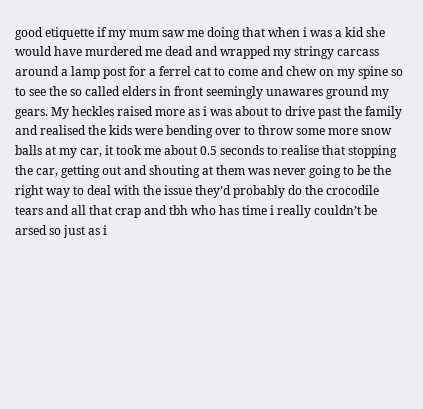good etiquette if my mum saw me doing that when i was a kid she would have murdered me dead and wrapped my stringy carcass around a lamp post for a ferrel cat to come and chew on my spine so to see the so called elders in front seemingly unawares ground my gears. My heckles raised more as i was about to drive past the family and realised the kids were bending over to throw some more snow balls at my car, it took me about 0.5 seconds to realise that stopping the car, getting out and shouting at them was never going to be the right way to deal with the issue they’d probably do the crocodile tears and all that crap and tbh who has time i really couldn’t be arsed so just as i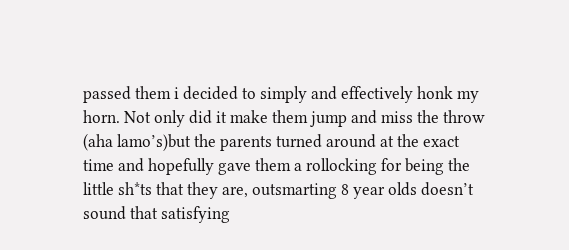passed them i decided to simply and effectively honk my horn. Not only did it make them jump and miss the throw (aha lamo’s)but the parents turned around at the exact time and hopefully gave them a rollocking for being the little sh*ts that they are, outsmarting 8 year olds doesn’t sound that satisfying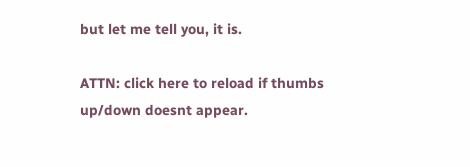but let me tell you, it is.

ATTN: click here to reload if thumbs up/down doesnt appear.